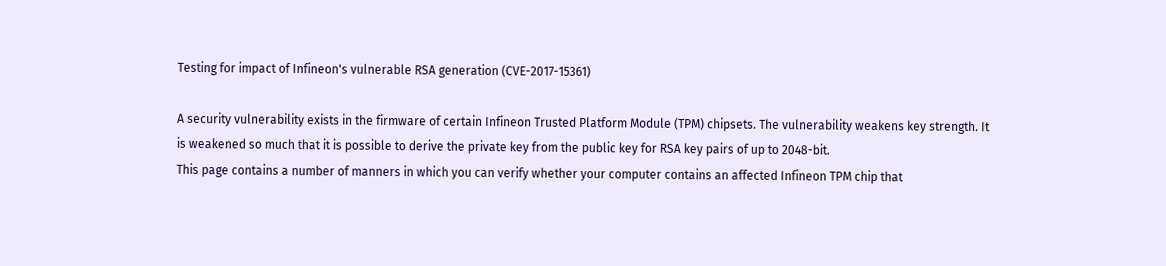Testing for impact of Infineon's vulnerable RSA generation (CVE-2017-15361)

A security vulnerability exists in the firmware of certain Infineon Trusted Platform Module (TPM) chipsets. The vulnerability weakens key strength. It is weakened so much that it is possible to derive the private key from the public key for RSA key pairs of up to 2048-bit.
This page contains a number of manners in which you can verify whether your computer contains an affected Infineon TPM chip that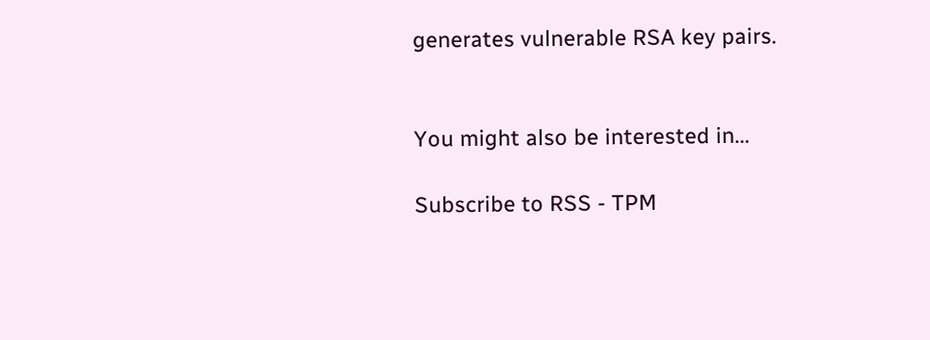generates vulnerable RSA key pairs.


You might also be interested in...

Subscribe to RSS - TPM